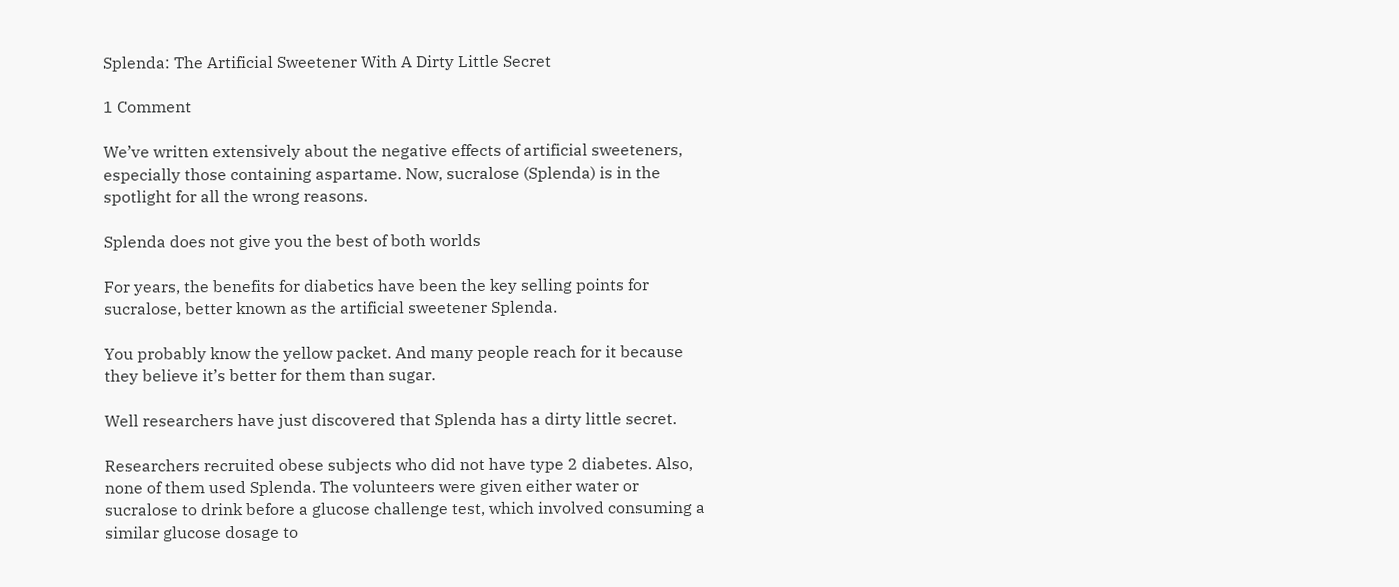Splenda: The Artificial Sweetener With A Dirty Little Secret

1 Comment

We’ve written extensively about the negative effects of artificial sweeteners, especially those containing aspartame. Now, sucralose (Splenda) is in the spotlight for all the wrong reasons.

Splenda does not give you the best of both worlds

For years, the benefits for diabetics have been the key selling points for sucralose, better known as the artificial sweetener Splenda.

You probably know the yellow packet. And many people reach for it because they believe it’s better for them than sugar.

Well researchers have just discovered that Splenda has a dirty little secret.

Researchers recruited obese subjects who did not have type 2 diabetes. Also, none of them used Splenda. The volunteers were given either water or sucralose to drink before a glucose challenge test, which involved consuming a similar glucose dosage to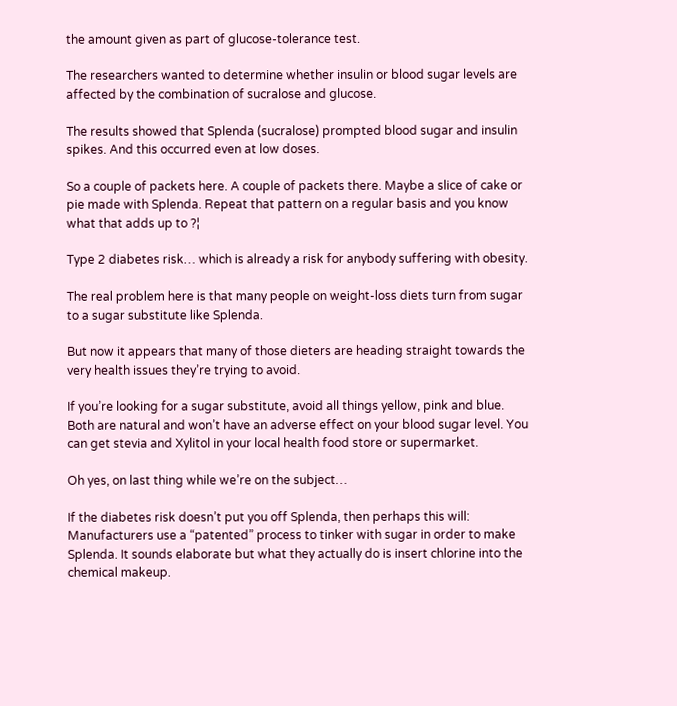the amount given as part of glucose-tolerance test.

The researchers wanted to determine whether insulin or blood sugar levels are affected by the combination of sucralose and glucose.

The results showed that Splenda (sucralose) prompted blood sugar and insulin spikes. And this occurred even at low doses.

So a couple of packets here. A couple of packets there. Maybe a slice of cake or pie made with Splenda. Repeat that pattern on a regular basis and you know what that adds up to ?¦

Type 2 diabetes risk… which is already a risk for anybody suffering with obesity.

The real problem here is that many people on weight-loss diets turn from sugar to a sugar substitute like Splenda.

But now it appears that many of those dieters are heading straight towards the very health issues they’re trying to avoid.

If you’re looking for a sugar substitute, avoid all things yellow, pink and blue. Both are natural and won’t have an adverse effect on your blood sugar level. You can get stevia and Xylitol in your local health food store or supermarket.

Oh yes, on last thing while we’re on the subject…

If the diabetes risk doesn’t put you off Splenda, then perhaps this will: Manufacturers use a “patented” process to tinker with sugar in order to make Splenda. It sounds elaborate but what they actually do is insert chlorine into the chemical makeup.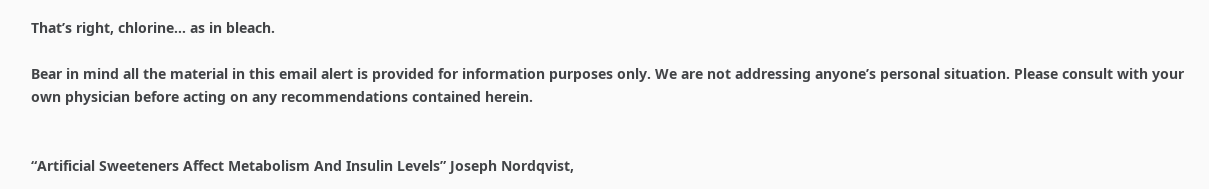That’s right, chlorine… as in bleach.

Bear in mind all the material in this email alert is provided for information purposes only. We are not addressing anyone’s personal situation. Please consult with your own physician before acting on any recommendations contained herein.


“Artificial Sweeteners Affect Metabolism And Insulin Levels” Joseph Nordqvist,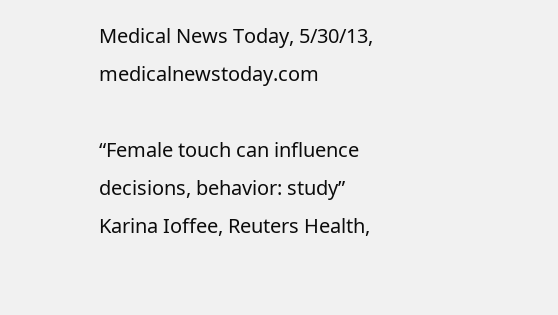Medical News Today, 5/30/13, medicalnewstoday.com

“Female touch can influence decisions, behavior: study” Karina Ioffee, Reuters Health,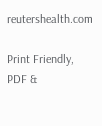reutershealth.com

Print Friendly, PDF &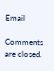Email

Comments are closed.